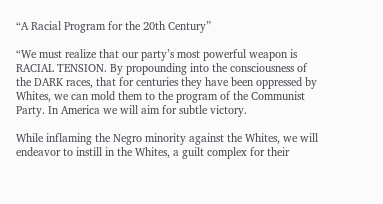“A Racial Program for the 20th Century”

“We must realize that our party’s most powerful weapon is RACIAL TENSION. By propounding into the consciousness of the DARK races, that for centuries they have been oppressed by Whites, we can mold them to the program of the Communist Party. In America we will aim for subtle victory.

While inflaming the Negro minority against the Whites, we will endeavor to instill in the Whites, a guilt complex for their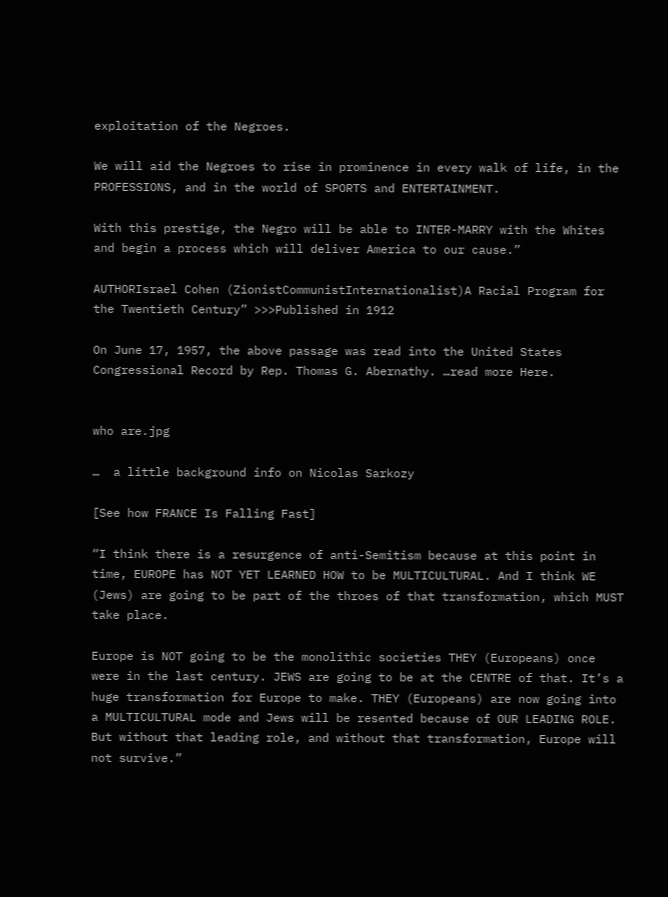exploitation of the Negroes.

We will aid the Negroes to rise in prominence in every walk of life, in the PROFESSIONS, and in the world of SPORTS and ENTERTAINMENT.

With this prestige, the Negro will be able to INTER-MARRY with the Whites and begin a process which will deliver America to our cause.”

AUTHORIsrael Cohen (ZionistCommunistInternationalist)A Racial Program for the Twentieth Century” >>>Published in 1912

On June 17, 1957, the above passage was read into the United States Congressional Record by Rep. Thomas G. Abernathy. …read more Here.


who are.jpg

…  a little background info on Nicolas Sarkozy

[See how FRANCE Is Falling Fast]

“I think there is a resurgence of anti-Semitism because at this point in time, EUROPE has NOT YET LEARNED HOW to be MULTICULTURAL. And I think WE (Jews) are going to be part of the throes of that transformation, which MUST take place.

Europe is NOT going to be the monolithic societies THEY (Europeans) once were in the last century. JEWS are going to be at the CENTRE of that. It’s a huge transformation for Europe to make. THEY (Europeans) are now going into a MULTICULTURAL mode and Jews will be resented because of OUR LEADING ROLE. But without that leading role, and without that transformation, Europe will not survive.”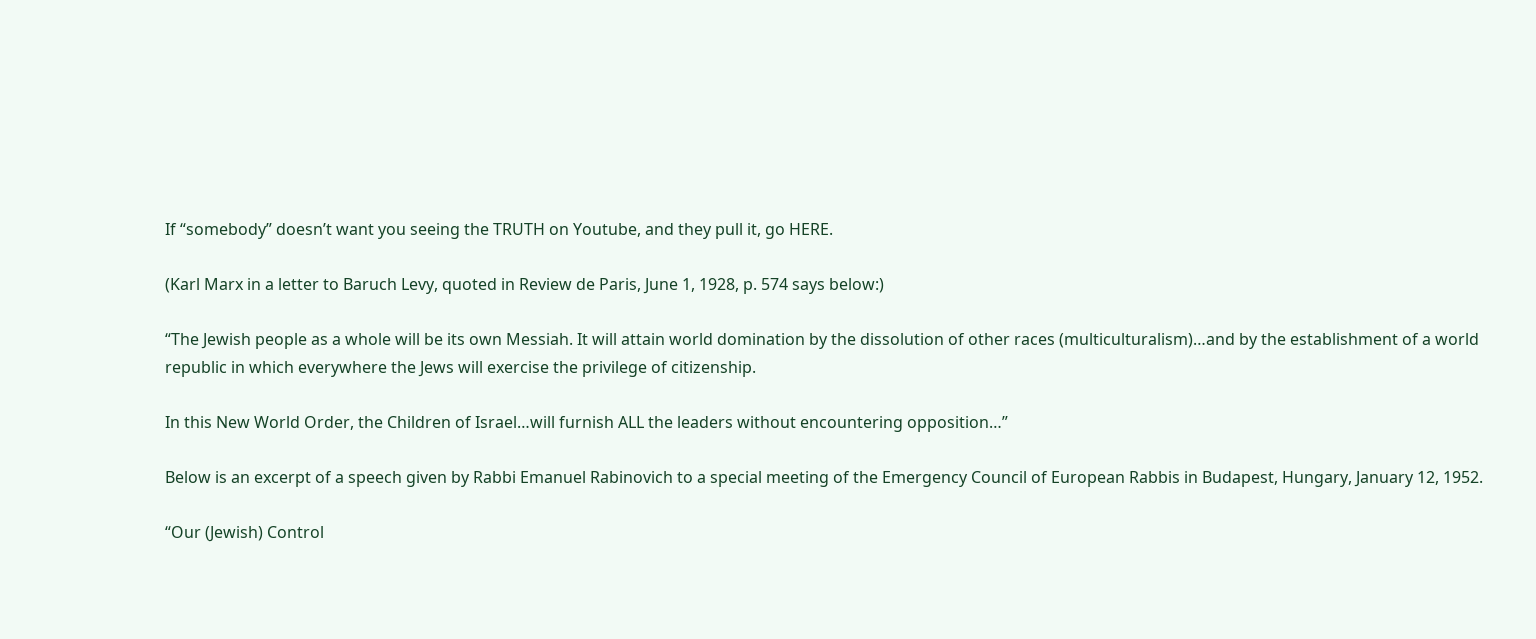If “somebody” doesn’t want you seeing the TRUTH on Youtube, and they pull it, go HERE.

(Karl Marx in a letter to Baruch Levy, quoted in Review de Paris, June 1, 1928, p. 574 says below:)

“The Jewish people as a whole will be its own Messiah. It will attain world domination by the dissolution of other races (multiculturalism)…and by the establishment of a world republic in which everywhere the Jews will exercise the privilege of citizenship.

In this New World Order, the Children of Israel…will furnish ALL the leaders without encountering opposition…”

Below is an excerpt of a speech given by Rabbi Emanuel Rabinovich to a special meeting of the Emergency Council of European Rabbis in Budapest, Hungary, January 12, 1952.

“Our (Jewish) Control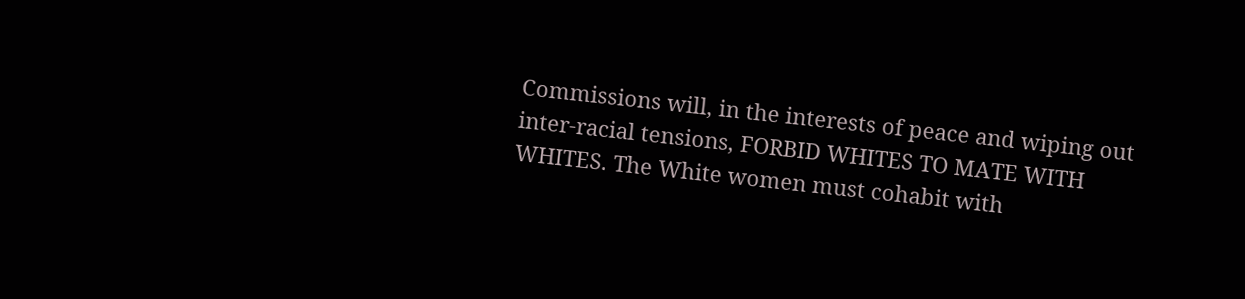Commissions will, in the interests of peace and wiping out inter-racial tensions, FORBID WHITES TO MATE WITH WHITES. The White women must cohabit with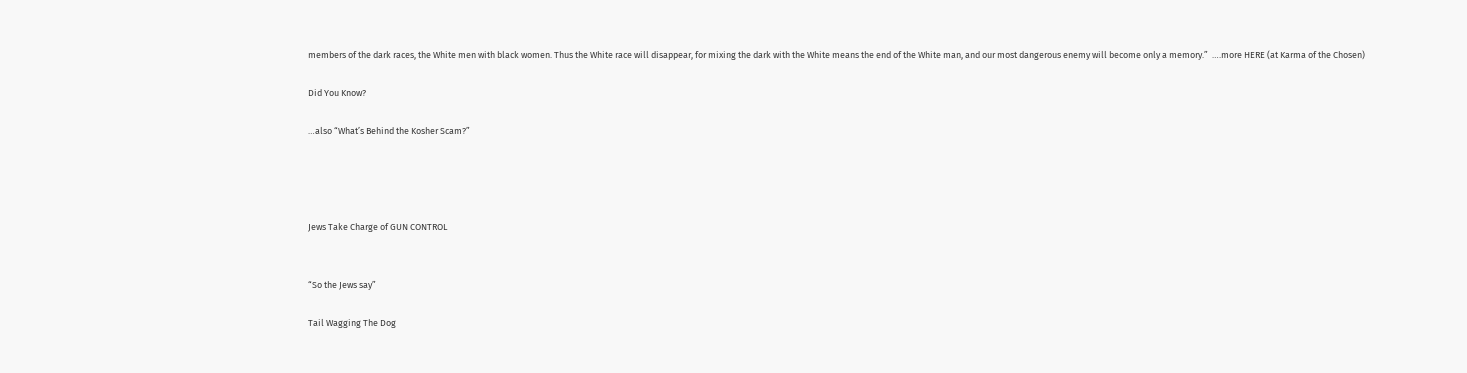members of the dark races, the White men with black women. Thus the White race will disappear, for mixing the dark with the White means the end of the White man, and our most dangerous enemy will become only a memory.”  ….more HERE (at Karma of the Chosen)

Did You Know?

…also “What’s Behind the Kosher Scam?”




Jews Take Charge of GUN CONTROL


“So the Jews say”

Tail Wagging The Dog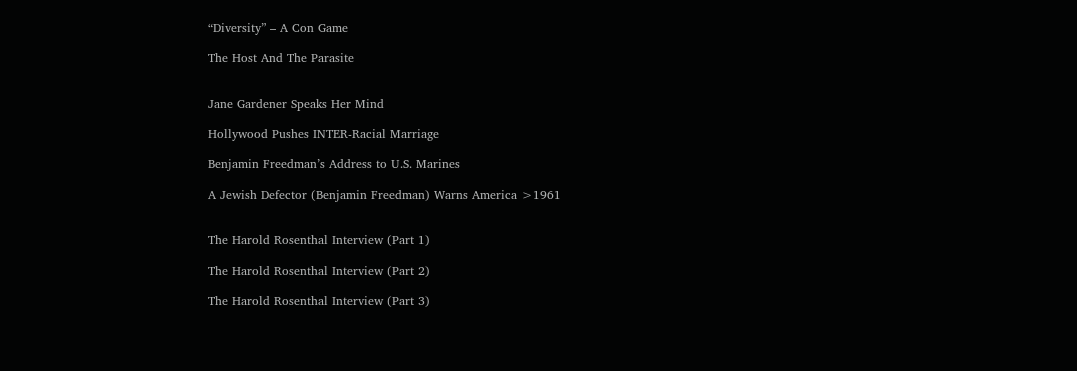“Diversity” – A Con Game

The Host And The Parasite


Jane Gardener Speaks Her Mind

Hollywood Pushes INTER-Racial Marriage

Benjamin Freedman’s Address to U.S. Marines

A Jewish Defector (Benjamin Freedman) Warns America >1961


The Harold Rosenthal Interview (Part 1)

The Harold Rosenthal Interview (Part 2)

The Harold Rosenthal Interview (Part 3)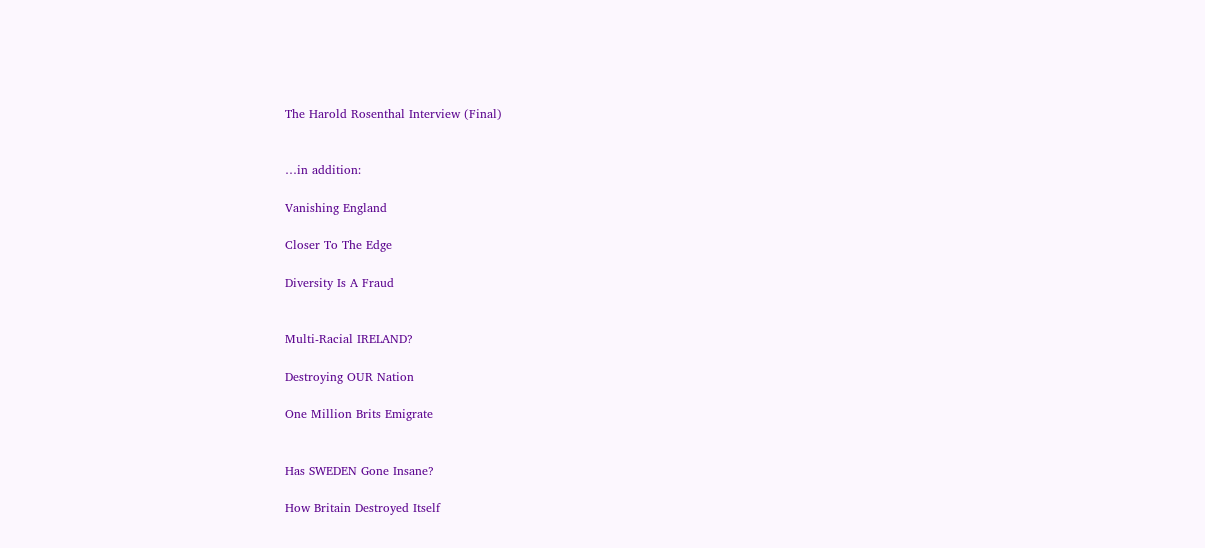The Harold Rosenthal Interview (Final)


…in addition:

Vanishing England

Closer To The Edge

Diversity Is A Fraud


Multi-Racial IRELAND?

Destroying OUR Nation

One Million Brits Emigrate


Has SWEDEN Gone Insane?

How Britain Destroyed Itself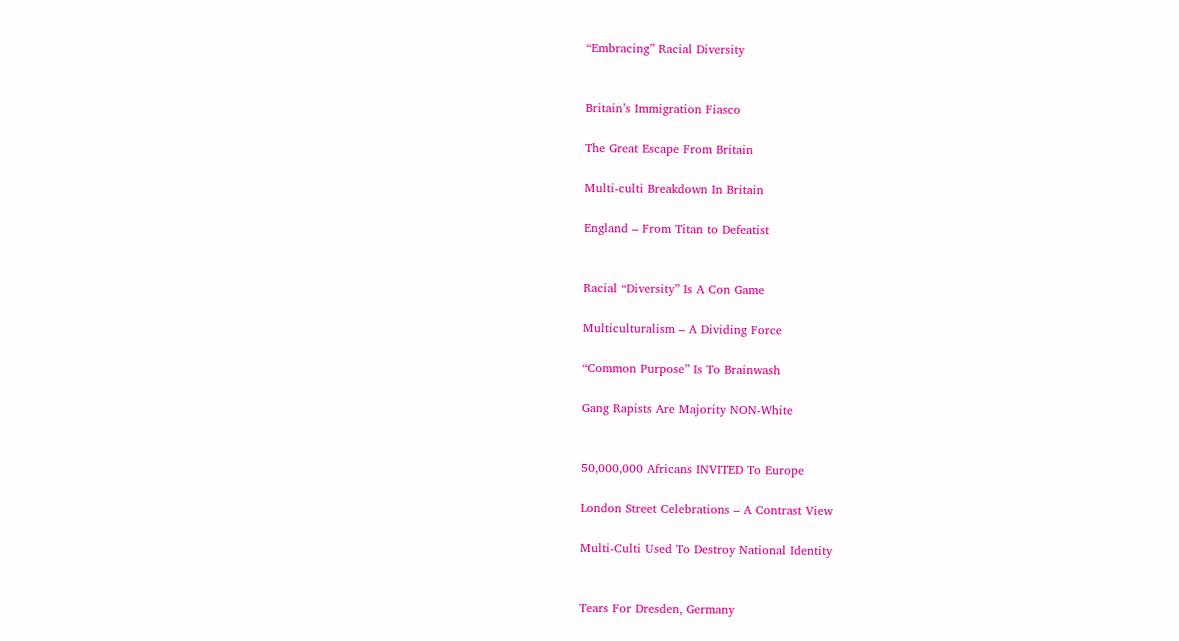“Embracing” Racial Diversity


Britain’s Immigration Fiasco

The Great Escape From Britain

Multi-culti Breakdown In Britain

England – From Titan to Defeatist


Racial “Diversity” Is A Con Game

Multiculturalism – A Dividing Force

“Common Purpose” Is To Brainwash

Gang Rapists Are Majority NON-White


50,000,000 Africans INVITED To Europe

London Street Celebrations – A Contrast View

Multi-Culti Used To Destroy National Identity


Tears For Dresden, Germany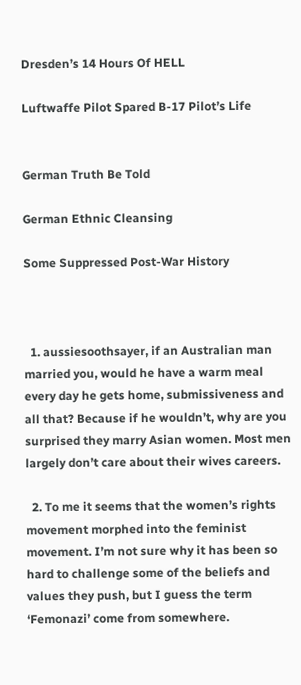Dresden’s 14 Hours Of HELL

Luftwaffe Pilot Spared B-17 Pilot’s Life


German Truth Be Told

German Ethnic Cleansing

Some Suppressed Post-War History



  1. aussiesoothsayer, if an Australian man married you, would he have a warm meal every day he gets home, submissiveness and all that? Because if he wouldn’t, why are you surprised they marry Asian women. Most men largely don’t care about their wives careers.

  2. To me it seems that the women’s rights movement morphed into the feminist movement. I’m not sure why it has been so hard to challenge some of the beliefs and values they push, but I guess the term ‘Femonazi’ come from somewhere.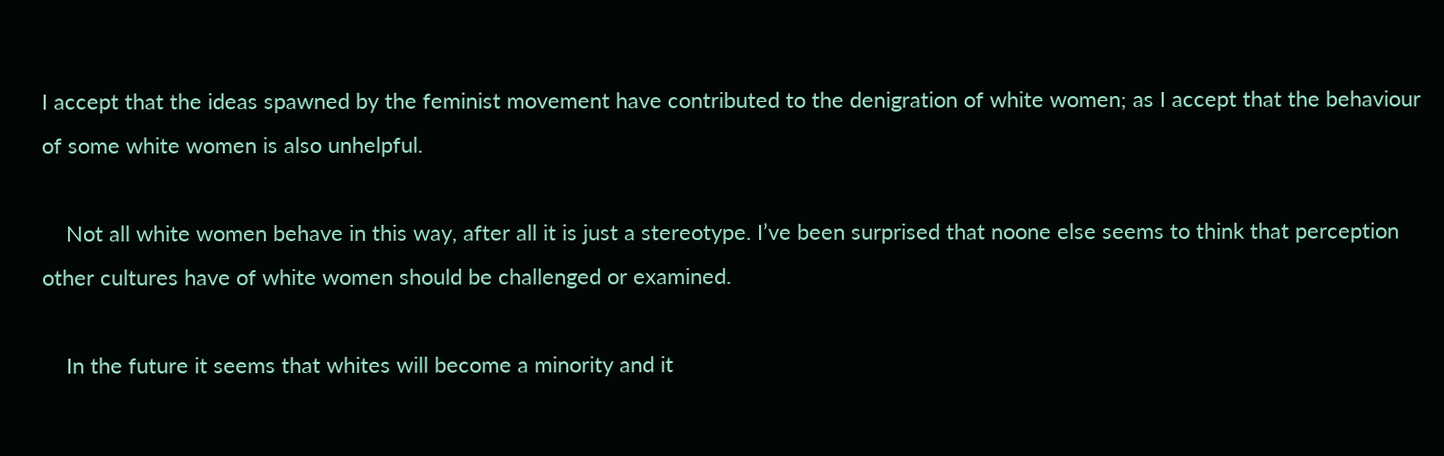I accept that the ideas spawned by the feminist movement have contributed to the denigration of white women; as I accept that the behaviour of some white women is also unhelpful.

    Not all white women behave in this way, after all it is just a stereotype. I’ve been surprised that noone else seems to think that perception other cultures have of white women should be challenged or examined.

    In the future it seems that whites will become a minority and it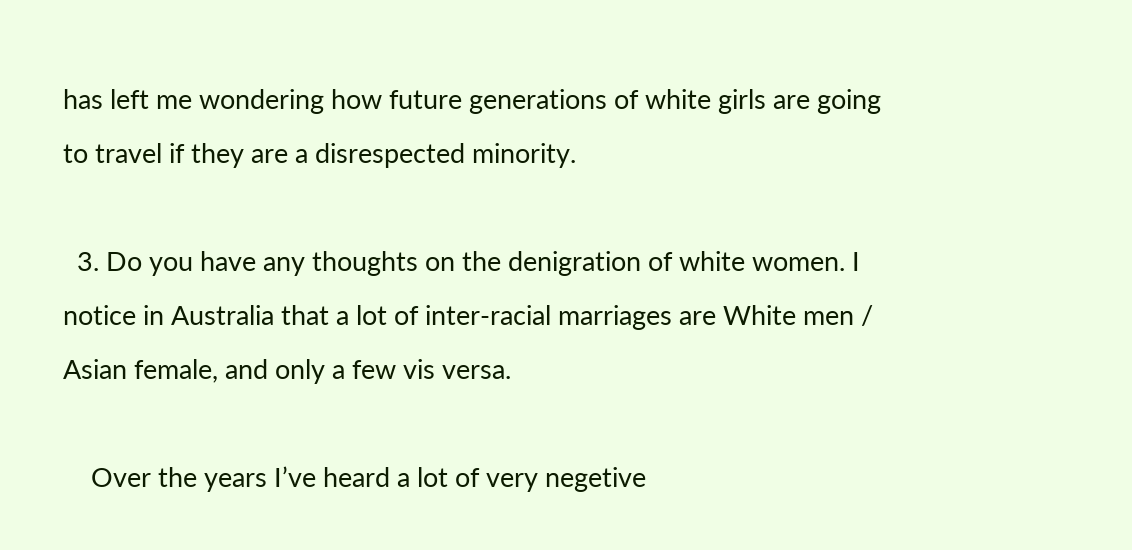has left me wondering how future generations of white girls are going to travel if they are a disrespected minority.

  3. Do you have any thoughts on the denigration of white women. I notice in Australia that a lot of inter-racial marriages are White men / Asian female, and only a few vis versa.

    Over the years I’ve heard a lot of very negetive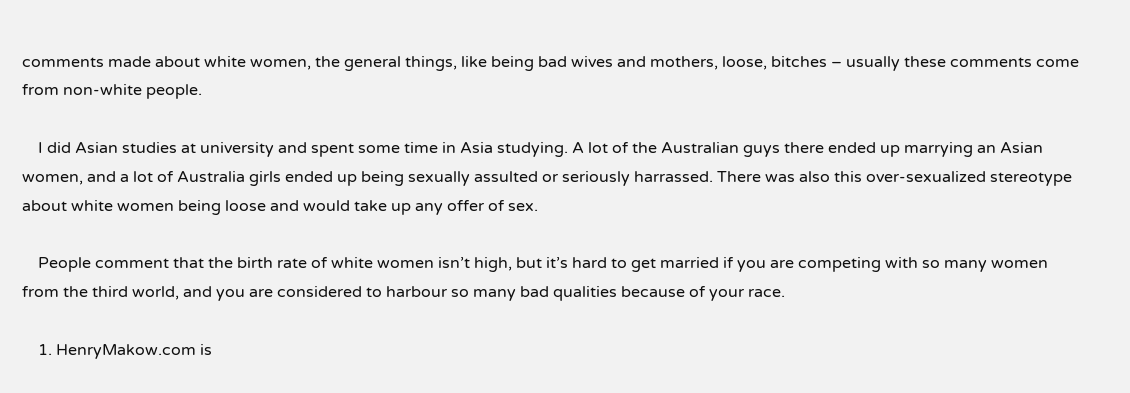comments made about white women, the general things, like being bad wives and mothers, loose, bitches – usually these comments come from non-white people.

    I did Asian studies at university and spent some time in Asia studying. A lot of the Australian guys there ended up marrying an Asian women, and a lot of Australia girls ended up being sexually assulted or seriously harrassed. There was also this over-sexualized stereotype about white women being loose and would take up any offer of sex.

    People comment that the birth rate of white women isn’t high, but it’s hard to get married if you are competing with so many women from the third world, and you are considered to harbour so many bad qualities because of your race.

    1. HenryMakow.com is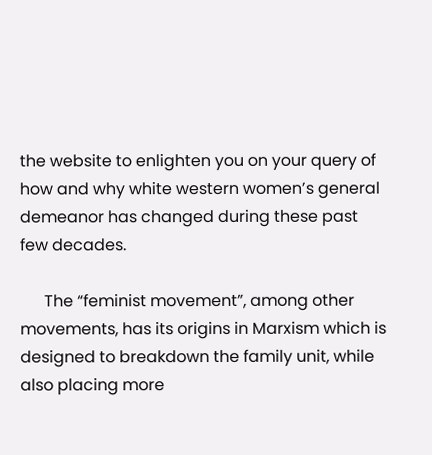the website to enlighten you on your query of how and why white western women’s general demeanor has changed during these past few decades.

      The “feminist movement”, among other movements, has its origins in Marxism which is designed to breakdown the family unit, while also placing more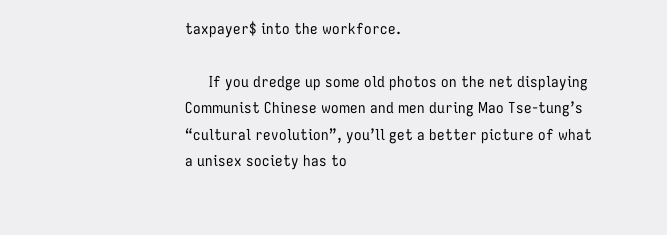taxpayer$ into the workforce.

      If you dredge up some old photos on the net displaying Communist Chinese women and men during Mao Tse-tung’s “cultural revolution”, you’ll get a better picture of what a unisex society has to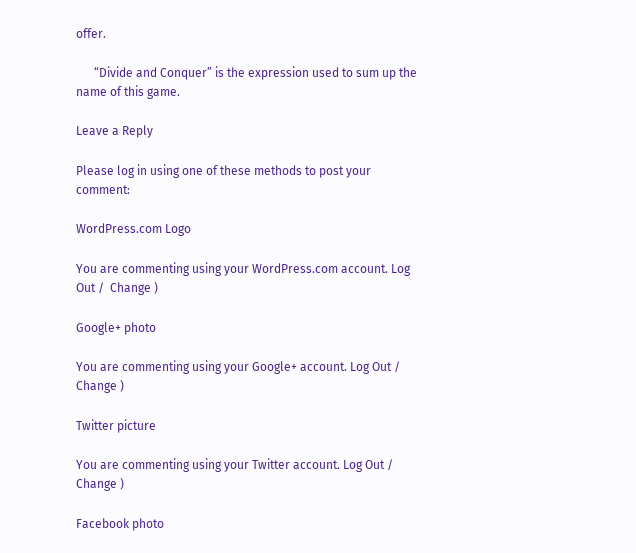offer.

      “Divide and Conquer” is the expression used to sum up the name of this game.

Leave a Reply

Please log in using one of these methods to post your comment:

WordPress.com Logo

You are commenting using your WordPress.com account. Log Out /  Change )

Google+ photo

You are commenting using your Google+ account. Log Out /  Change )

Twitter picture

You are commenting using your Twitter account. Log Out /  Change )

Facebook photo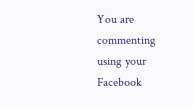You are commenting using your Facebook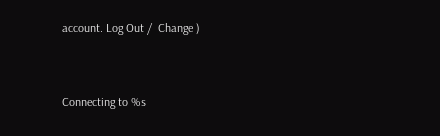account. Log Out /  Change )


Connecting to %s